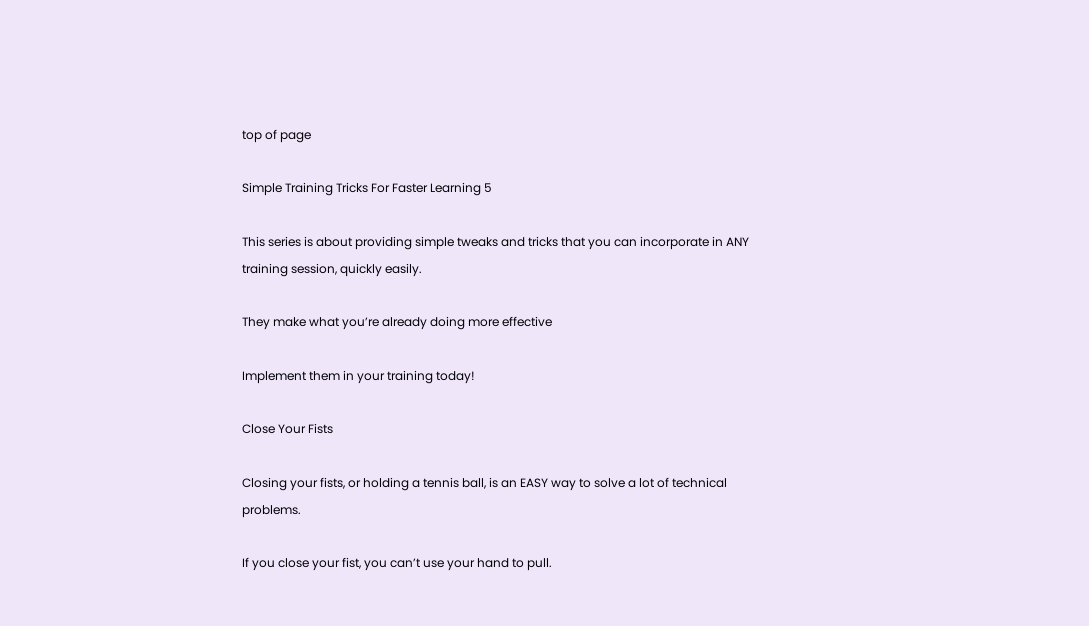top of page

Simple Training Tricks For Faster Learning 5

This series is about providing simple tweaks and tricks that you can incorporate in ANY training session, quickly easily.

They make what you’re already doing more effective

Implement them in your training today!

Close Your Fists

Closing your fists, or holding a tennis ball, is an EASY way to solve a lot of technical problems.

If you close your fist, you can’t use your hand to pull.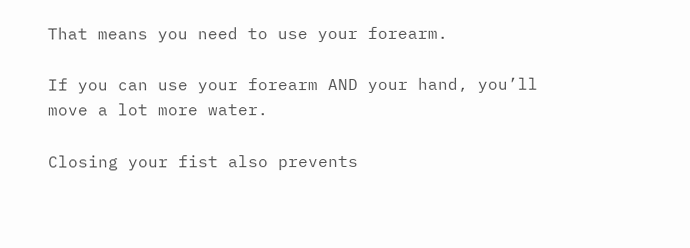That means you need to use your forearm.

If you can use your forearm AND your hand, you’ll move a lot more water.

Closing your fist also prevents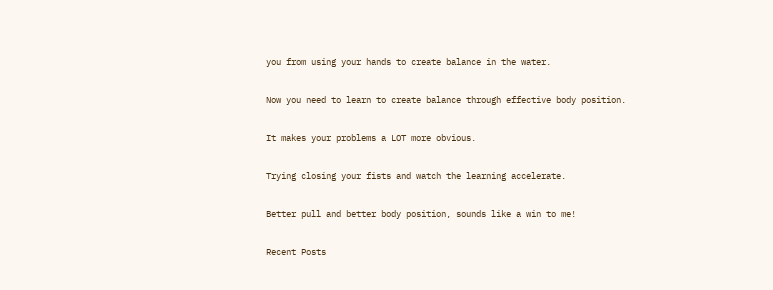you from using your hands to create balance in the water.

Now you need to learn to create balance through effective body position.

It makes your problems a LOT more obvious.

Trying closing your fists and watch the learning accelerate.

Better pull and better body position, sounds like a win to me!

Recent Posts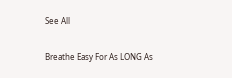See All

Breathe Easy For As LONG As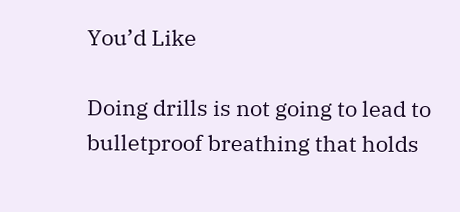You’d Like

Doing drills is not going to lead to bulletproof breathing that holds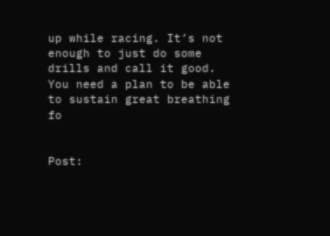up while racing. It’s not enough to just do some drills and call it good. You need a plan to be able to sustain great breathing fo


Post: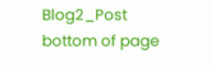Blog2_Post
bottom of page